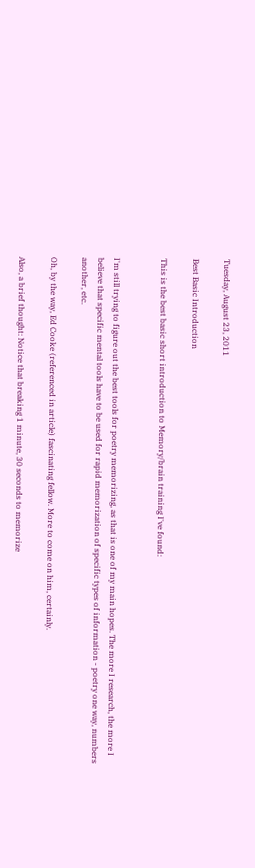Tuesday, August 23, 2011

Best Basic Introduction

This is the best basic short introduction to Memory/brain training I've found:


I'm still trying to figure out the best tools for poetry memorizing, as that is one of my main hopes. The more I research, the more I believe that specific mental tools have to be used for rapid memorization of specific types of information - poetry one way, numbers another, etc.

Oh, by the way, Ed Cooke (referenced in article) fascinating fellow. More to come on him, certainly.

Also, a brief thought: Notice that breaking 1 minute, 30 seconds to memorize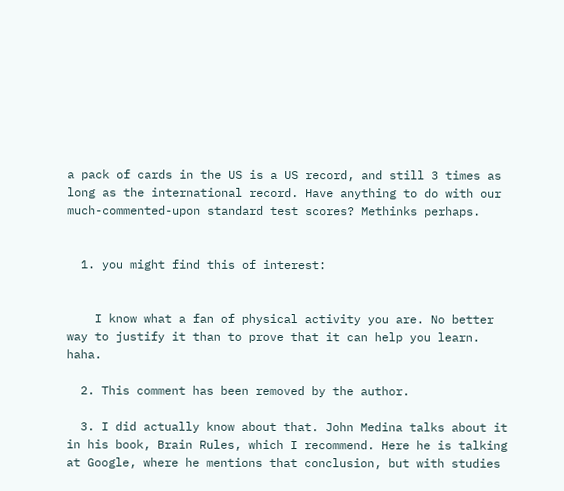a pack of cards in the US is a US record, and still 3 times as long as the international record. Have anything to do with our much-commented-upon standard test scores? Methinks perhaps.


  1. you might find this of interest:


    I know what a fan of physical activity you are. No better way to justify it than to prove that it can help you learn. haha.

  2. This comment has been removed by the author.

  3. I did actually know about that. John Medina talks about it in his book, Brain Rules, which I recommend. Here he is talking at Google, where he mentions that conclusion, but with studies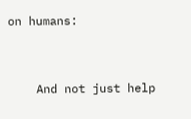on humans:


    And not just help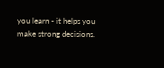you learn - it helps you make strong decisions.